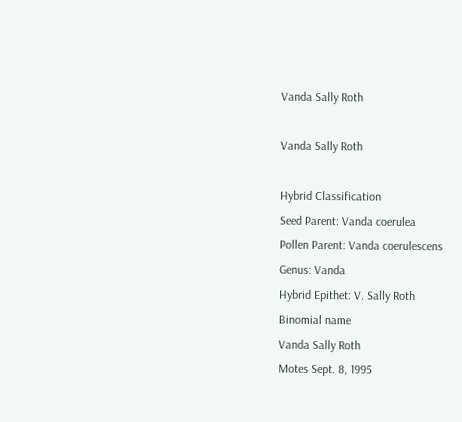Vanda Sally Roth

Vanda Sally Roth

Hybrid Classification
Seed Parent: Vanda coerulea
Pollen Parent: Vanda coerulescens
Genus: Vanda
Hybrid Epithet: V. Sally Roth
Binomial name
Vanda Sally Roth
Motes Sept. 8, 1995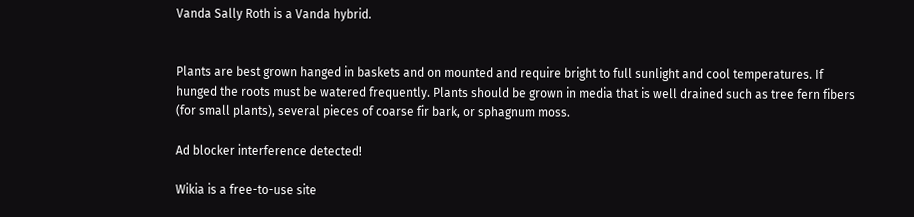Vanda Sally Roth is a Vanda hybrid.


Plants are best grown hanged in baskets and on mounted and require bright to full sunlight and cool temperatures. If hunged the roots must be watered frequently. Plants should be grown in media that is well drained such as tree fern fibers (for small plants), several pieces of coarse fir bark, or sphagnum moss.

Ad blocker interference detected!

Wikia is a free-to-use site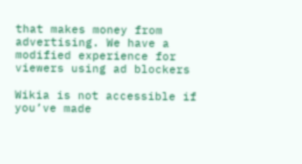that makes money from advertising. We have a modified experience for viewers using ad blockers

Wikia is not accessible if you’ve made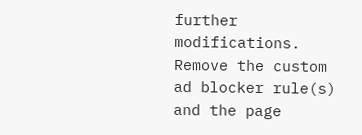further modifications. Remove the custom ad blocker rule(s) and the page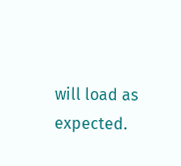will load as expected.